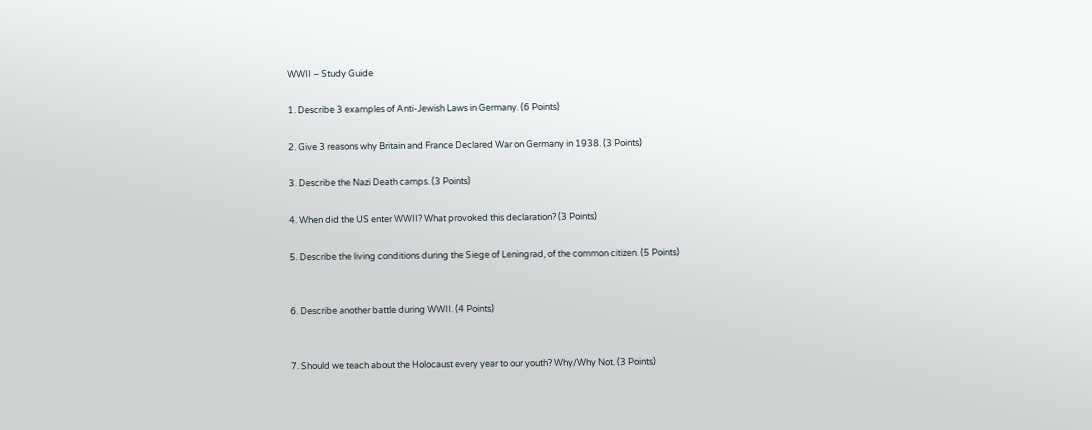WWII – Study Guide

1. Describe 3 examples of Anti-Jewish Laws in Germany. (6 Points)

2. Give 3 reasons why Britain and France Declared War on Germany in 1938. (3 Points)

3. Describe the Nazi Death camps. (3 Points)

4. When did the US enter WWII? What provoked this declaration? (3 Points)

5. Describe the living conditions during the Siege of Leningrad, of the common citizen. (5 Points)


6. Describe another battle during WWII. (4 Points)


7. Should we teach about the Holocaust every year to our youth? Why/Why Not. (3 Points)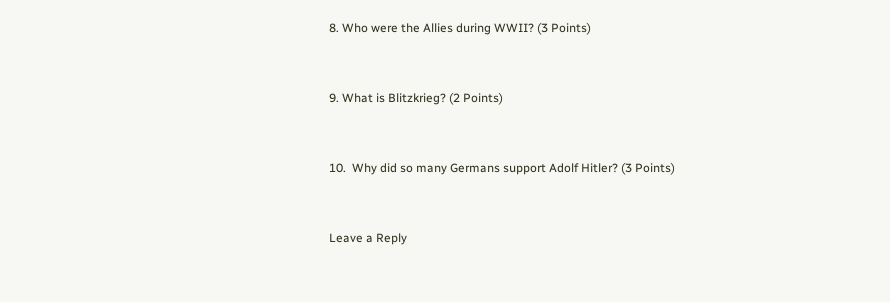8. Who were the Allies during WWII? (3 Points)


9. What is Blitzkrieg? (2 Points)


10.  Why did so many Germans support Adolf Hitler? (3 Points)


Leave a Reply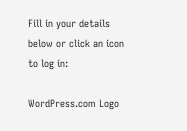Fill in your details below or click an icon to log in:

WordPress.com Logo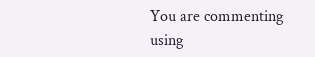You are commenting using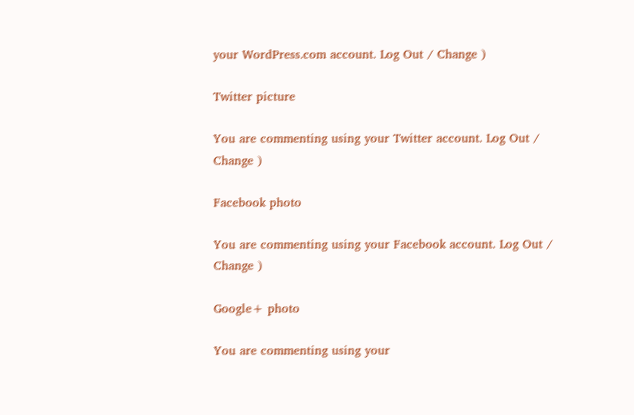your WordPress.com account. Log Out / Change )

Twitter picture

You are commenting using your Twitter account. Log Out / Change )

Facebook photo

You are commenting using your Facebook account. Log Out / Change )

Google+ photo

You are commenting using your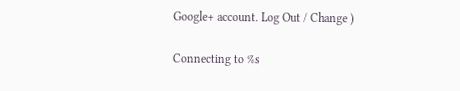Google+ account. Log Out / Change )

Connecting to %s